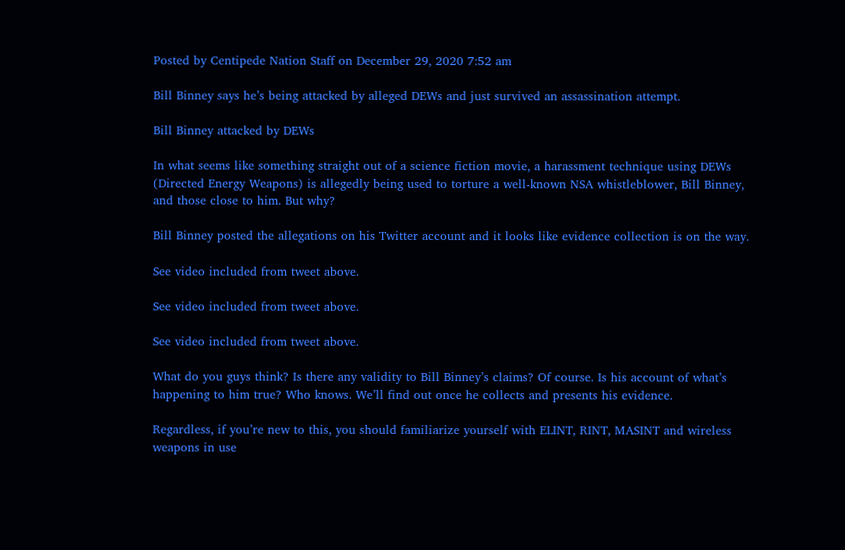Posted by Centipede Nation Staff on December 29, 2020 7:52 am

Bill Binney says he’s being attacked by alleged DEWs and just survived an assassination attempt.

Bill Binney attacked by DEWs

In what seems like something straight out of a science fiction movie, a harassment technique using DEWs (Directed Energy Weapons) is allegedly being used to torture a well-known NSA whistleblower, Bill Binney, and those close to him. But why?

Bill Binney posted the allegations on his Twitter account and it looks like evidence collection is on the way.

See video included from tweet above.

See video included from tweet above.

See video included from tweet above.

What do you guys think? Is there any validity to Bill Binney’s claims? Of course. Is his account of what’s happening to him true? Who knows. We’ll find out once he collects and presents his evidence.

Regardless, if you’re new to this, you should familiarize yourself with ELINT, RINT, MASINT and wireless weapons in use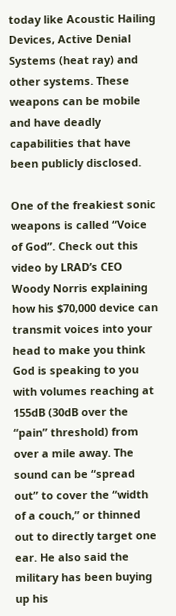today like Acoustic Hailing Devices, Active Denial Systems (heat ray) and other systems. These weapons can be mobile and have deadly capabilities that have been publicly disclosed.

One of the freakiest sonic weapons is called “Voice of God”. Check out this video by LRAD’s CEO Woody Norris explaining how his $70,000 device can transmit voices into your head to make you think God is speaking to you with volumes reaching at 155dB (30dB over the “pain” threshold) from over a mile away. The sound can be “spread out” to cover the “width of a couch,” or thinned out to directly target one ear. He also said the military has been buying up his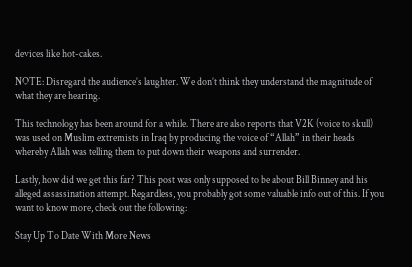devices like hot-cakes.

NOTE: Disregard the audience’s laughter. We don’t think they understand the magnitude of what they are hearing.

This technology has been around for a while. There are also reports that V2K (voice to skull) was used on Muslim extremists in Iraq by producing the voice of “Allah” in their heads whereby Allah was telling them to put down their weapons and surrender.

Lastly, how did we get this far? This post was only supposed to be about Bill Binney and his alleged assassination attempt. Regardless, you probably got some valuable info out of this. If you want to know more, check out the following:

Stay Up To Date With More News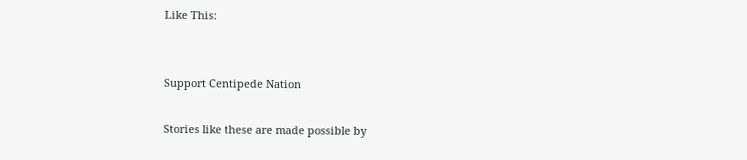Like This:


Support Centipede Nation

Stories like these are made possible by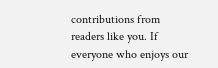contributions from readers like you. If everyone who enjoys our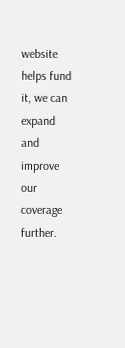website helps fund it, we can expand and improve our coverage further.